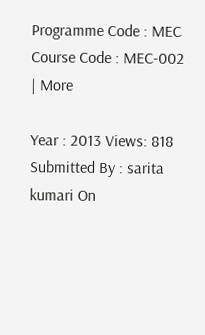Programme Code : MEC
Course Code : MEC-002
| More

Year : 2013 Views: 818 Submitted By : sarita kumari On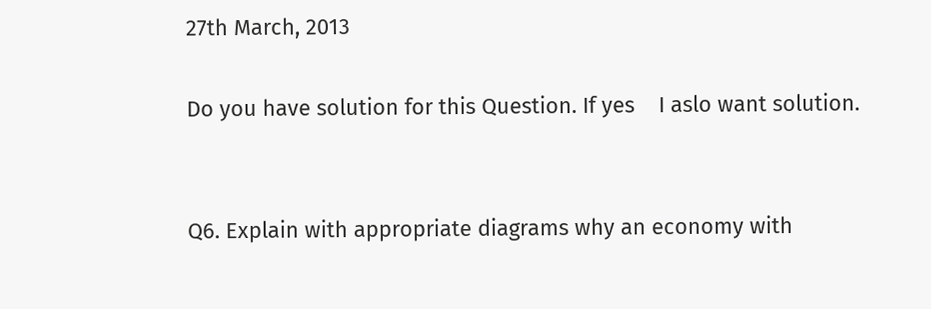27th March, 2013

Do you have solution for this Question. If yes    I aslo want solution.


Q6. Explain with appropriate diagrams why an economy with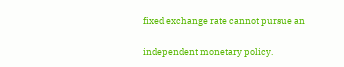fixed exchange rate cannot pursue an

independent monetary policy.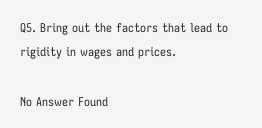Q5. Bring out the factors that lead to rigidity in wages and prices.

No Answer Found